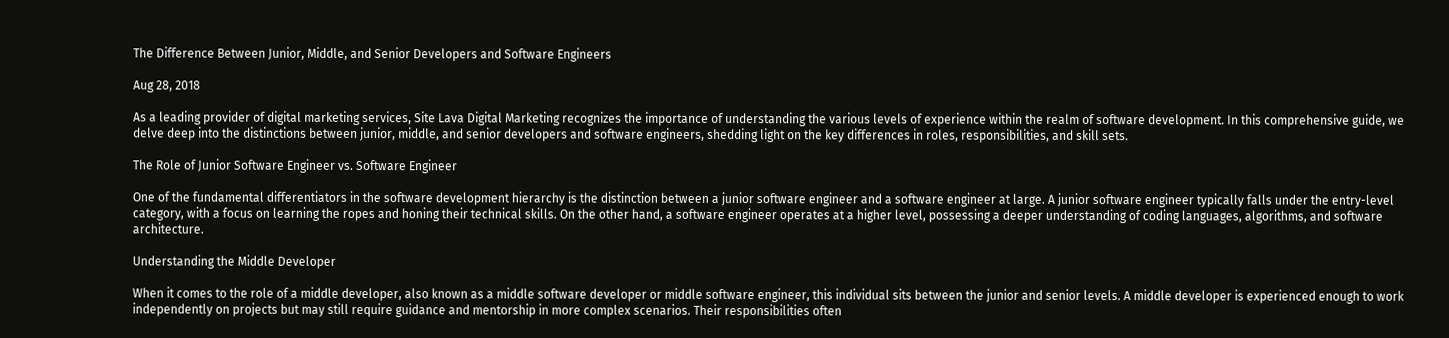The Difference Between Junior, Middle, and Senior Developers and Software Engineers

Aug 28, 2018

As a leading provider of digital marketing services, Site Lava Digital Marketing recognizes the importance of understanding the various levels of experience within the realm of software development. In this comprehensive guide, we delve deep into the distinctions between junior, middle, and senior developers and software engineers, shedding light on the key differences in roles, responsibilities, and skill sets.

The Role of Junior Software Engineer vs. Software Engineer

One of the fundamental differentiators in the software development hierarchy is the distinction between a junior software engineer and a software engineer at large. A junior software engineer typically falls under the entry-level category, with a focus on learning the ropes and honing their technical skills. On the other hand, a software engineer operates at a higher level, possessing a deeper understanding of coding languages, algorithms, and software architecture.

Understanding the Middle Developer

When it comes to the role of a middle developer, also known as a middle software developer or middle software engineer, this individual sits between the junior and senior levels. A middle developer is experienced enough to work independently on projects but may still require guidance and mentorship in more complex scenarios. Their responsibilities often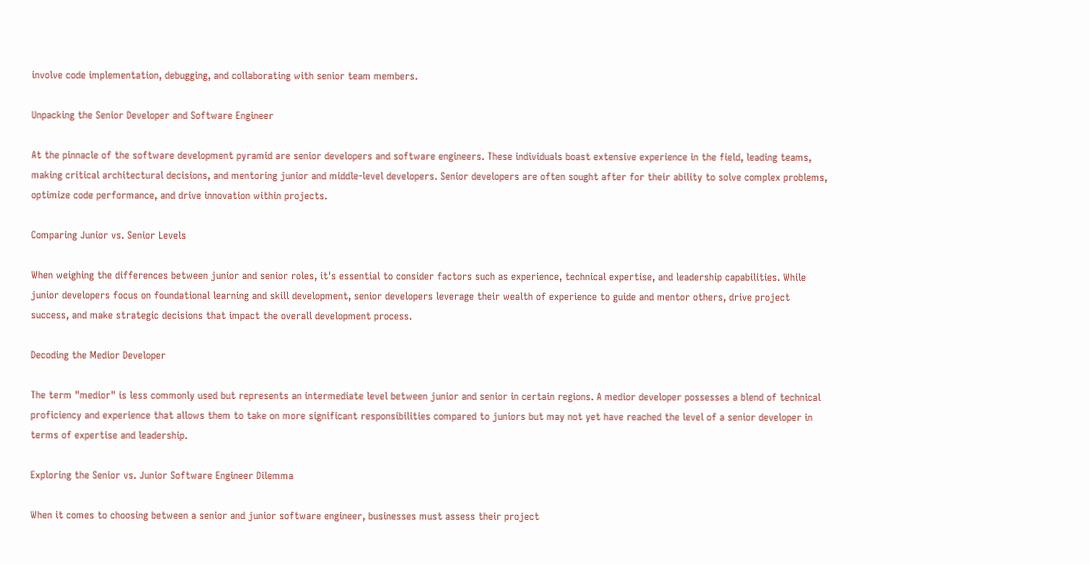involve code implementation, debugging, and collaborating with senior team members.

Unpacking the Senior Developer and Software Engineer

At the pinnacle of the software development pyramid are senior developers and software engineers. These individuals boast extensive experience in the field, leading teams, making critical architectural decisions, and mentoring junior and middle-level developers. Senior developers are often sought after for their ability to solve complex problems, optimize code performance, and drive innovation within projects.

Comparing Junior vs. Senior Levels

When weighing the differences between junior and senior roles, it's essential to consider factors such as experience, technical expertise, and leadership capabilities. While junior developers focus on foundational learning and skill development, senior developers leverage their wealth of experience to guide and mentor others, drive project success, and make strategic decisions that impact the overall development process.

Decoding the Medior Developer

The term "medior" is less commonly used but represents an intermediate level between junior and senior in certain regions. A medior developer possesses a blend of technical proficiency and experience that allows them to take on more significant responsibilities compared to juniors but may not yet have reached the level of a senior developer in terms of expertise and leadership.

Exploring the Senior vs. Junior Software Engineer Dilemma

When it comes to choosing between a senior and junior software engineer, businesses must assess their project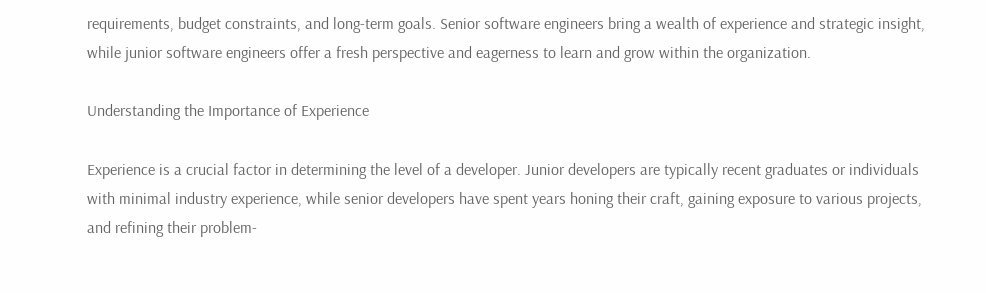requirements, budget constraints, and long-term goals. Senior software engineers bring a wealth of experience and strategic insight, while junior software engineers offer a fresh perspective and eagerness to learn and grow within the organization.

Understanding the Importance of Experience

Experience is a crucial factor in determining the level of a developer. Junior developers are typically recent graduates or individuals with minimal industry experience, while senior developers have spent years honing their craft, gaining exposure to various projects, and refining their problem-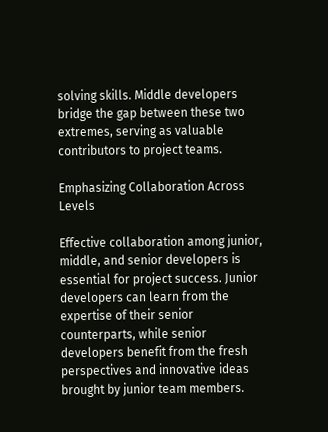solving skills. Middle developers bridge the gap between these two extremes, serving as valuable contributors to project teams.

Emphasizing Collaboration Across Levels

Effective collaboration among junior, middle, and senior developers is essential for project success. Junior developers can learn from the expertise of their senior counterparts, while senior developers benefit from the fresh perspectives and innovative ideas brought by junior team members.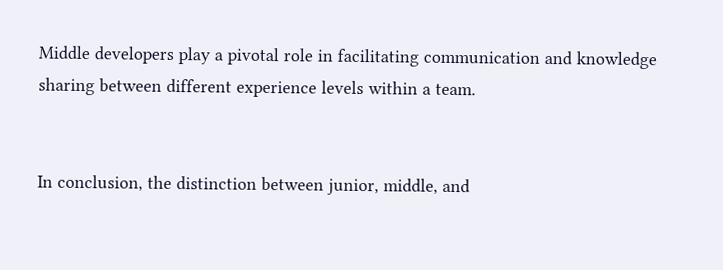Middle developers play a pivotal role in facilitating communication and knowledge sharing between different experience levels within a team.


In conclusion, the distinction between junior, middle, and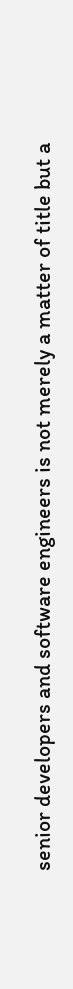senior developers and software engineers is not merely a matter of title but a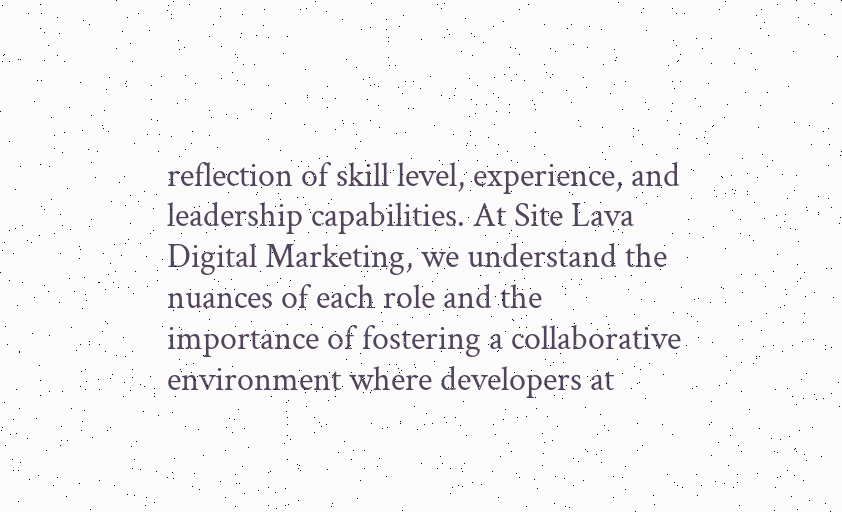reflection of skill level, experience, and leadership capabilities. At Site Lava Digital Marketing, we understand the nuances of each role and the importance of fostering a collaborative environment where developers at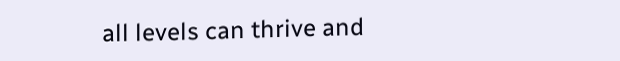all levels can thrive and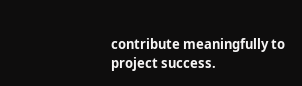contribute meaningfully to project success.